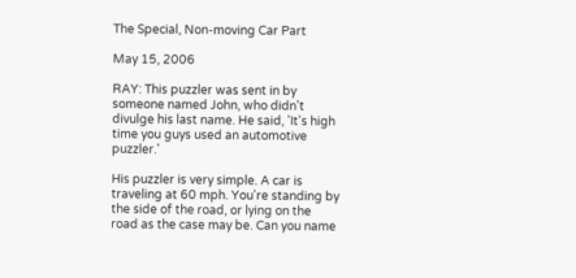The Special, Non-moving Car Part

May 15, 2006

RAY: This puzzler was sent in by someone named John, who didn't divulge his last name. He said, 'It's high time you guys used an automotive puzzler.'

His puzzler is very simple. A car is traveling at 60 mph. You're standing by the side of the road, or lying on the road as the case may be. Can you name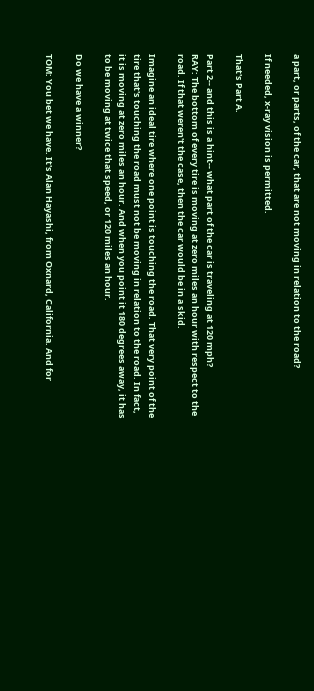a part, or parts, of the car, that are not moving in relation to the road?

If needed, x-ray vision is permitted.

That's Part A.

Part 2-- and this is a hint-- what part of the car is traveling at 120 mph?
RAY: The bottom of every tire is moving at zero miles an hour with respect to the road. If that weren't the case, then the car would be in a skid.

Imagine an ideal tire where one point is touching the road. That very point of the tire that's touching the road must not be moving in relation to the road. In fact, it is moving at zero miles an hour. And when you point it 180 degrees away, it has to be moving at twice that speed, or 120 miles an hour.

Do we have a winner?

TOM: You bet we have. It's Alan Hayashi, from Oxnard, California. And for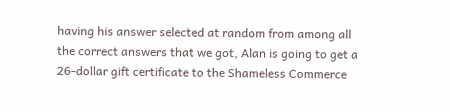having his answer selected at random from among all the correct answers that we got, Alan is going to get a 26-dollar gift certificate to the Shameless Commerce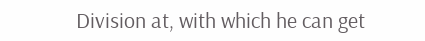Division at, with which he can get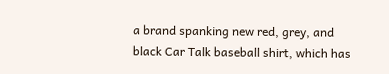a brand spanking new red, grey, and black Car Talk baseball shirt, which has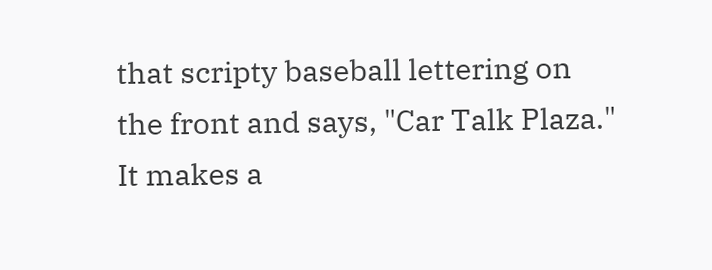that scripty baseball lettering on the front and says, "Car Talk Plaza." It makes a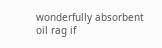wonderfully absorbent oil rag if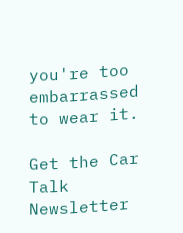you're too embarrassed to wear it.

Get the Car Talk Newsletter